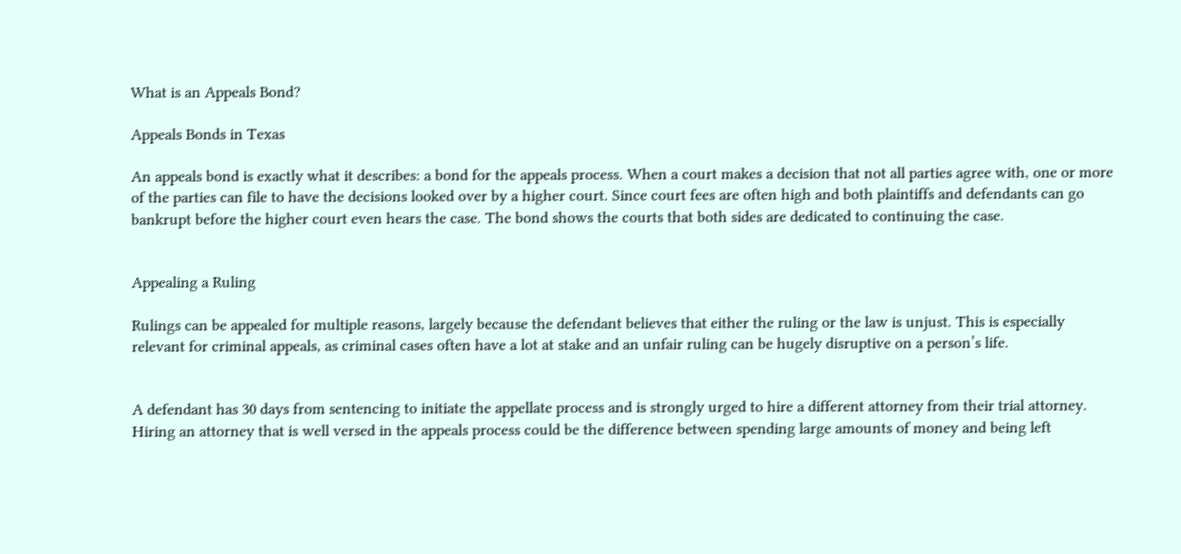What is an Appeals Bond?

Appeals Bonds in Texas

An appeals bond is exactly what it describes: a bond for the appeals process. When a court makes a decision that not all parties agree with, one or more of the parties can file to have the decisions looked over by a higher court. Since court fees are often high and both plaintiffs and defendants can go bankrupt before the higher court even hears the case. The bond shows the courts that both sides are dedicated to continuing the case.


Appealing a Ruling

Rulings can be appealed for multiple reasons, largely because the defendant believes that either the ruling or the law is unjust. This is especially relevant for criminal appeals, as criminal cases often have a lot at stake and an unfair ruling can be hugely disruptive on a person’s life.


A defendant has 30 days from sentencing to initiate the appellate process and is strongly urged to hire a different attorney from their trial attorney. Hiring an attorney that is well versed in the appeals process could be the difference between spending large amounts of money and being left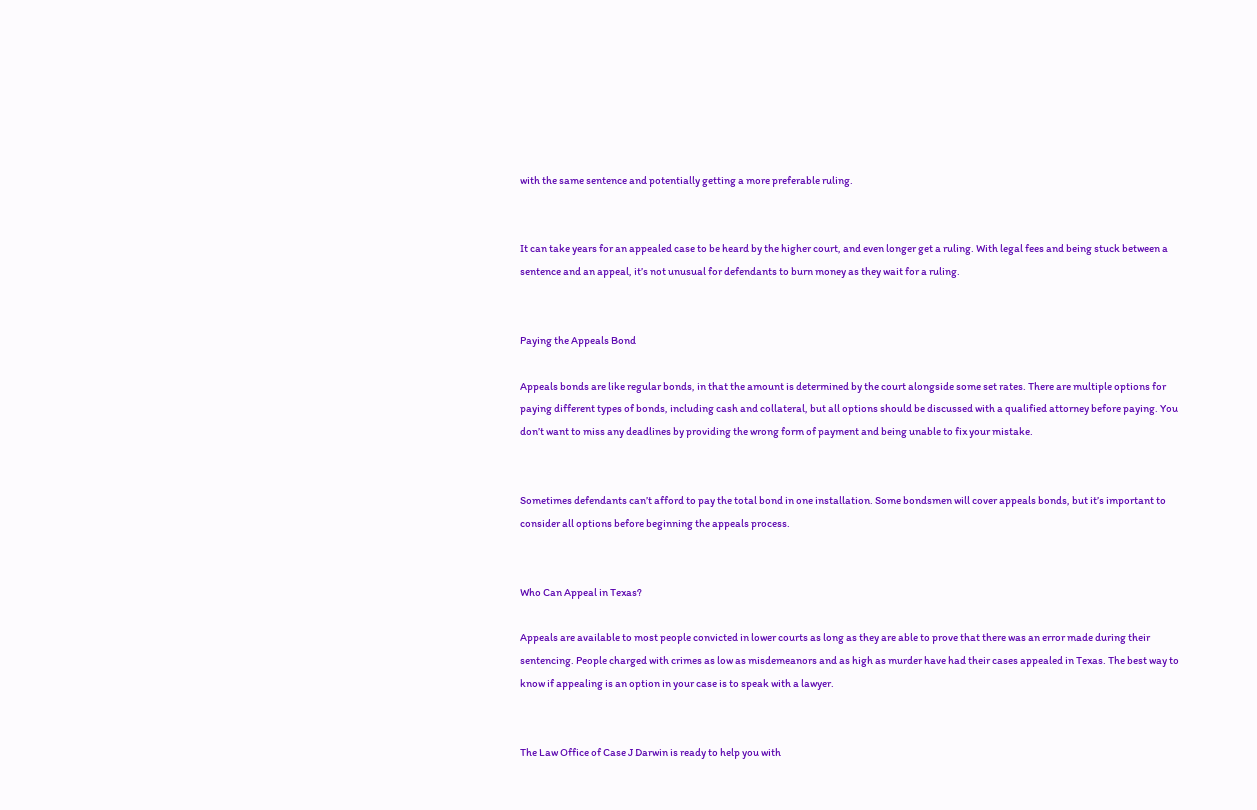with the same sentence and potentially getting a more preferable ruling.


It can take years for an appealed case to be heard by the higher court, and even longer get a ruling. With legal fees and being stuck between a sentence and an appeal, it’s not unusual for defendants to burn money as they wait for a ruling.


Paying the Appeals Bond

Appeals bonds are like regular bonds, in that the amount is determined by the court alongside some set rates. There are multiple options for paying different types of bonds, including cash and collateral, but all options should be discussed with a qualified attorney before paying. You don’t want to miss any deadlines by providing the wrong form of payment and being unable to fix your mistake.


Sometimes defendants can’t afford to pay the total bond in one installation. Some bondsmen will cover appeals bonds, but it’s important to consider all options before beginning the appeals process.


Who Can Appeal in Texas?

Appeals are available to most people convicted in lower courts as long as they are able to prove that there was an error made during their sentencing. People charged with crimes as low as misdemeanors and as high as murder have had their cases appealed in Texas. The best way to know if appealing is an option in your case is to speak with a lawyer.


The Law Office of Case J Darwin is ready to help you with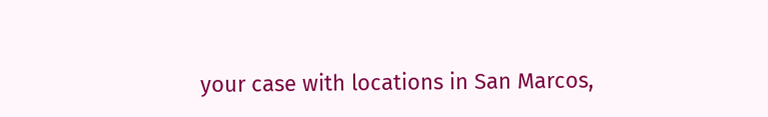your case with locations in San Marcos,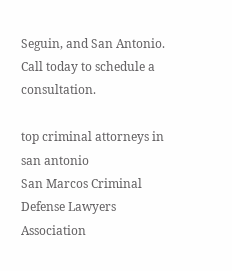Seguin, and San Antonio. Call today to schedule a consultation.

top criminal attorneys in san antonio
San Marcos Criminal Defense Lawyers Association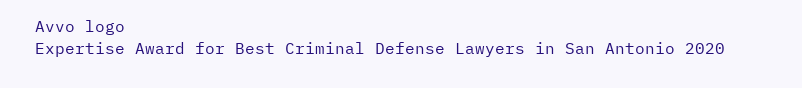Avvo logo
Expertise Award for Best Criminal Defense Lawyers in San Antonio 2020